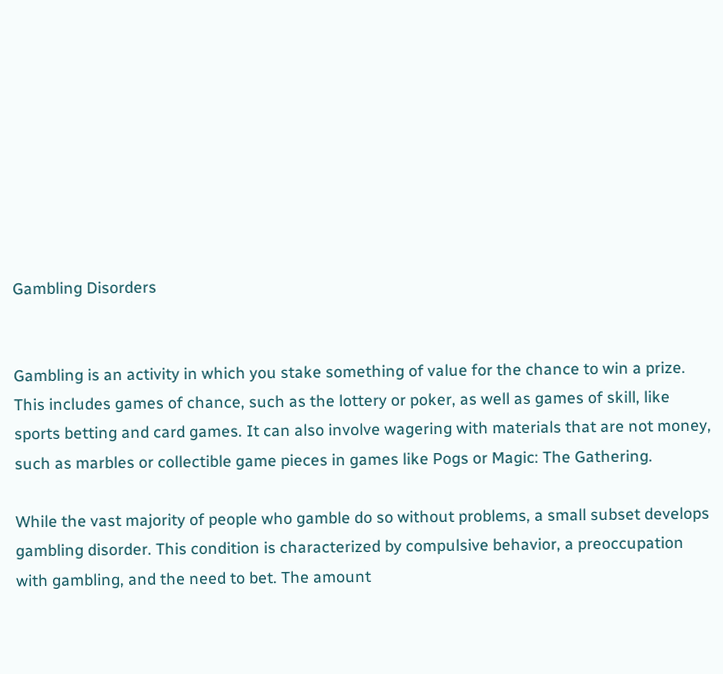Gambling Disorders


Gambling is an activity in which you stake something of value for the chance to win a prize. This includes games of chance, such as the lottery or poker, as well as games of skill, like sports betting and card games. It can also involve wagering with materials that are not money, such as marbles or collectible game pieces in games like Pogs or Magic: The Gathering.

While the vast majority of people who gamble do so without problems, a small subset develops gambling disorder. This condition is characterized by compulsive behavior, a preoccupation with gambling, and the need to bet. The amount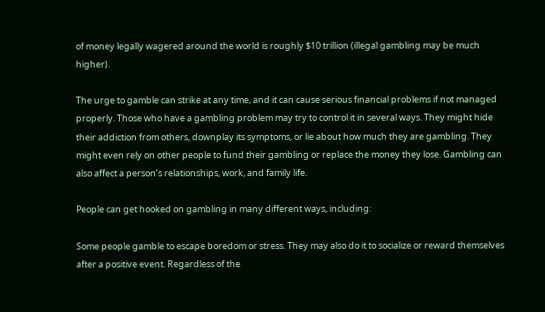of money legally wagered around the world is roughly $10 trillion (illegal gambling may be much higher).

The urge to gamble can strike at any time, and it can cause serious financial problems if not managed properly. Those who have a gambling problem may try to control it in several ways. They might hide their addiction from others, downplay its symptoms, or lie about how much they are gambling. They might even rely on other people to fund their gambling or replace the money they lose. Gambling can also affect a person’s relationships, work, and family life.

People can get hooked on gambling in many different ways, including:

Some people gamble to escape boredom or stress. They may also do it to socialize or reward themselves after a positive event. Regardless of the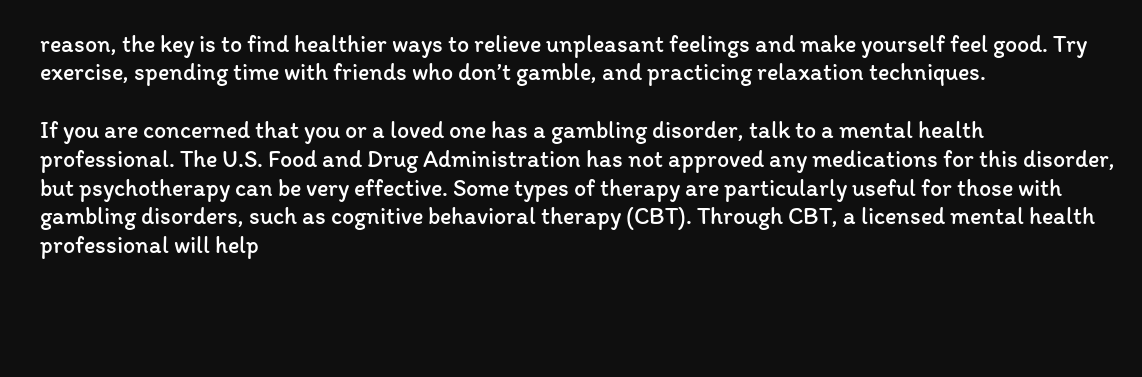reason, the key is to find healthier ways to relieve unpleasant feelings and make yourself feel good. Try exercise, spending time with friends who don’t gamble, and practicing relaxation techniques.

If you are concerned that you or a loved one has a gambling disorder, talk to a mental health professional. The U.S. Food and Drug Administration has not approved any medications for this disorder, but psychotherapy can be very effective. Some types of therapy are particularly useful for those with gambling disorders, such as cognitive behavioral therapy (CBT). Through CBT, a licensed mental health professional will help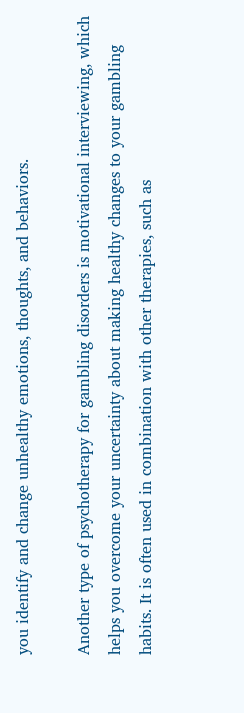you identify and change unhealthy emotions, thoughts, and behaviors.

Another type of psychotherapy for gambling disorders is motivational interviewing, which helps you overcome your uncertainty about making healthy changes to your gambling habits. It is often used in combination with other therapies, such as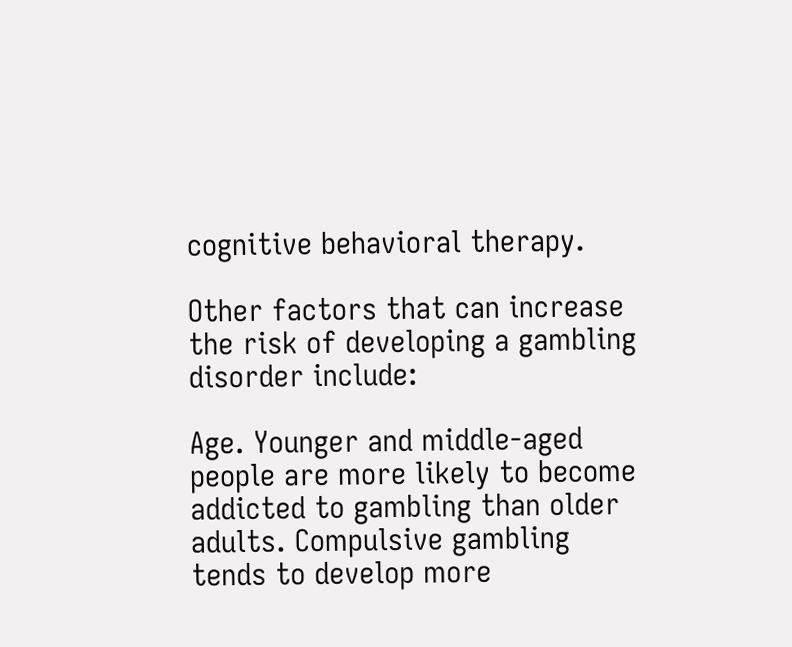cognitive behavioral therapy.

Other factors that can increase the risk of developing a gambling disorder include:

Age. Younger and middle-aged people are more likely to become addicted to gambling than older adults. Compulsive gambling tends to develop more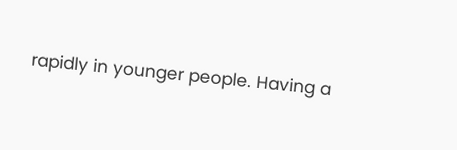rapidly in younger people. Having a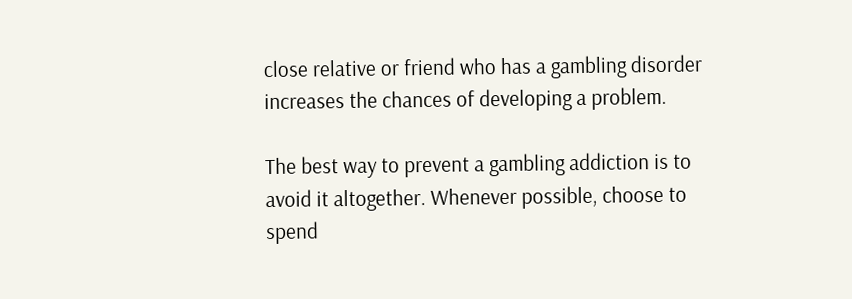close relative or friend who has a gambling disorder increases the chances of developing a problem.

The best way to prevent a gambling addiction is to avoid it altogether. Whenever possible, choose to spend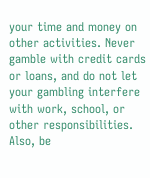your time and money on other activities. Never gamble with credit cards or loans, and do not let your gambling interfere with work, school, or other responsibilities. Also, be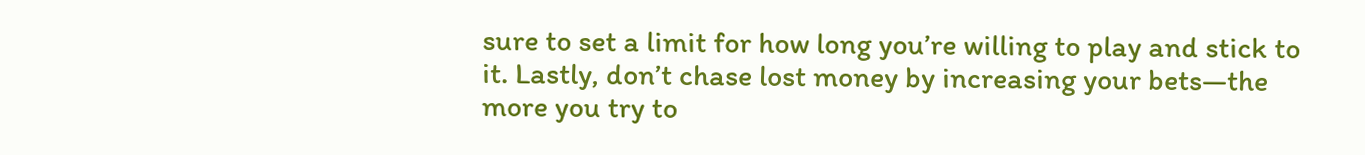sure to set a limit for how long you’re willing to play and stick to it. Lastly, don’t chase lost money by increasing your bets—the more you try to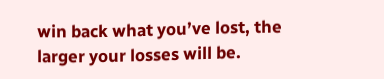win back what you’ve lost, the larger your losses will be.